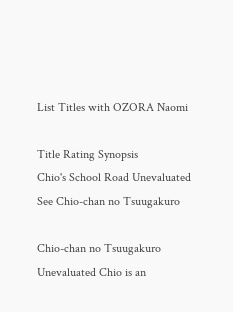List Titles with OZORA Naomi

Title Rating Synopsis
Chio's School Road Unevaluated See Chio-chan no Tsuugakuro

Chio-chan no Tsuugakuro
Unevaluated Chio is an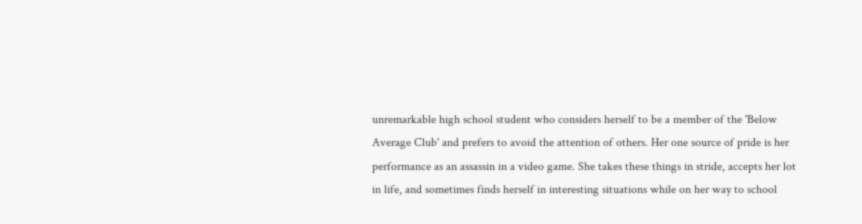unremarkable high school student who considers herself to be a member of the 'Below Average Club' and prefers to avoid the attention of others. Her one source of pride is her performance as an assassin in a video game. She takes these things in stride, accepts her lot in life, and sometimes finds herself in interesting situations while on her way to school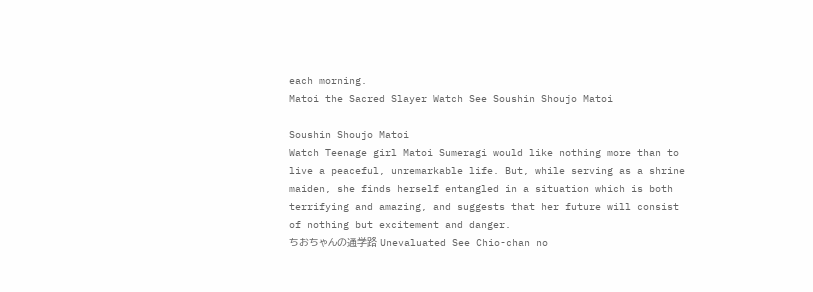each morning.
Matoi the Sacred Slayer Watch See Soushin Shoujo Matoi

Soushin Shoujo Matoi
Watch Teenage girl Matoi Sumeragi would like nothing more than to live a peaceful, unremarkable life. But, while serving as a shrine maiden, she finds herself entangled in a situation which is both terrifying and amazing, and suggests that her future will consist of nothing but excitement and danger.
ちおちゃんの通学路 Unevaluated See Chio-chan no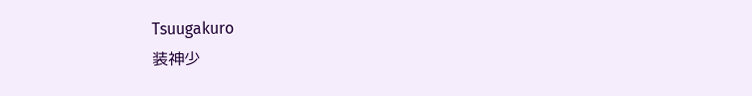Tsuugakuro
装神少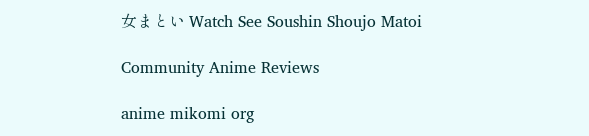女まとい Watch See Soushin Shoujo Matoi

Community Anime Reviews

anime mikomi org